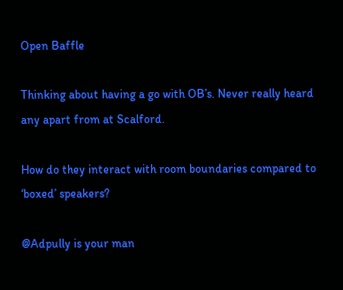Open Baffle

Thinking about having a go with OB’s. Never really heard any apart from at Scalford.

How do they interact with room boundaries compared to ‘boxed’ speakers?

@Adpully is your man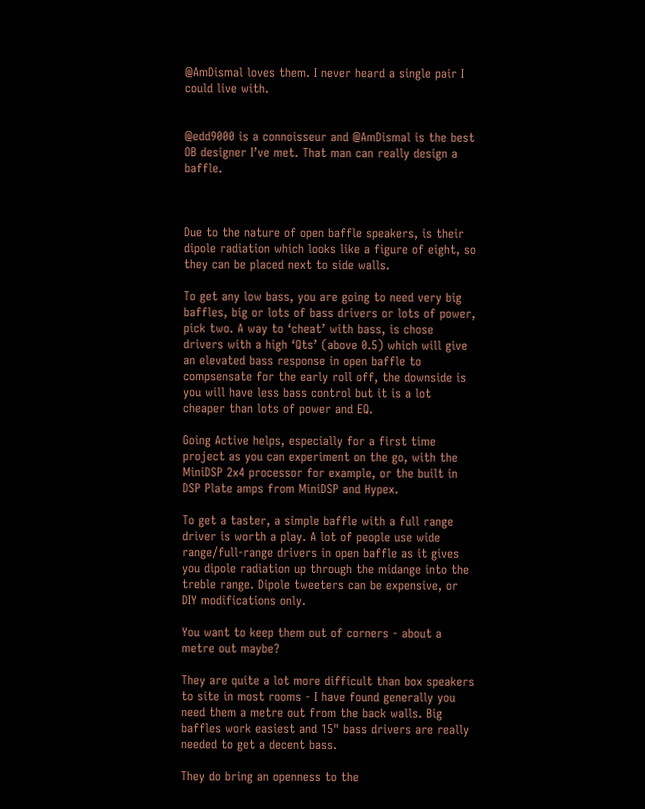@AmDismal loves them. I never heard a single pair I could live with.


@edd9000 is a connoisseur and @AmDismal is the best OB designer I’ve met. That man can really design a baffle.



Due to the nature of open baffle speakers, is their dipole radiation which looks like a figure of eight, so they can be placed next to side walls.

To get any low bass, you are going to need very big baffles, big or lots of bass drivers or lots of power, pick two. A way to ‘cheat’ with bass, is chose drivers with a high ‘Qts’ (above 0.5) which will give an elevated bass response in open baffle to compsensate for the early roll off, the downside is you will have less bass control but it is a lot cheaper than lots of power and EQ.

Going Active helps, especially for a first time project as you can experiment on the go, with the MiniDSP 2x4 processor for example, or the built in DSP Plate amps from MiniDSP and Hypex.

To get a taster, a simple baffle with a full range driver is worth a play. A lot of people use wide range/full-range drivers in open baffle as it gives you dipole radiation up through the midange into the treble range. Dipole tweeters can be expensive, or DIY modifications only.

You want to keep them out of corners - about a metre out maybe?

They are quite a lot more difficult than box speakers to site in most rooms - I have found generally you need them a metre out from the back walls. Big baffles work easiest and 15" bass drivers are really needed to get a decent bass.

They do bring an openness to the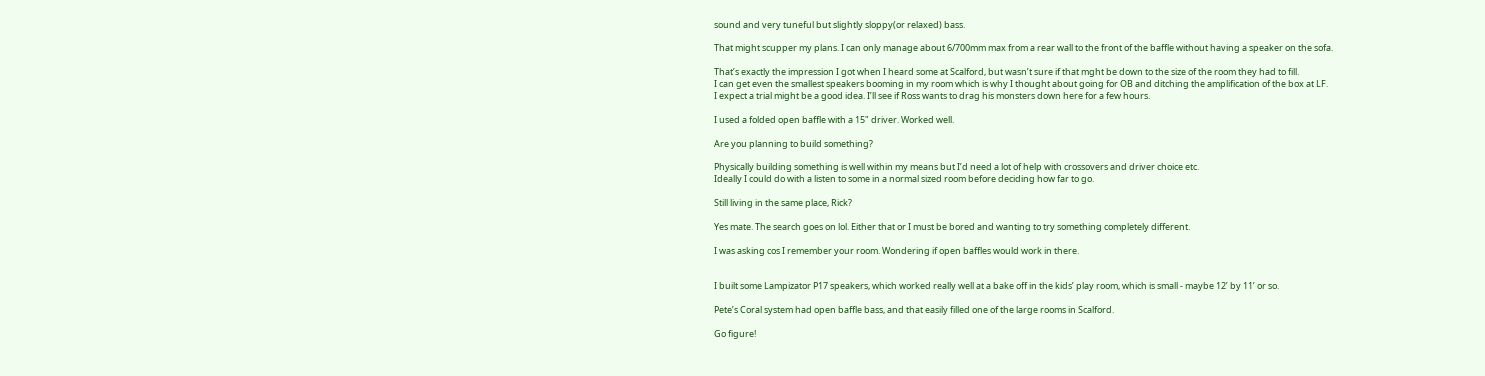sound and very tuneful but slightly sloppy(or relaxed) bass.

That might scupper my plans. I can only manage about 6/700mm max from a rear wall to the front of the baffle without having a speaker on the sofa.

That’s exactly the impression I got when I heard some at Scalford, but wasn’t sure if that mght be down to the size of the room they had to fill.
I can get even the smallest speakers booming in my room which is why I thought about going for OB and ditching the amplification of the box at LF.
I expect a trial might be a good idea. I’ll see if Ross wants to drag his monsters down here for a few hours.

I used a folded open baffle with a 15" driver. Worked well.

Are you planning to build something?

Physically building something is well within my means but I’d need a lot of help with crossovers and driver choice etc.
Ideally I could do with a listen to some in a normal sized room before deciding how far to go.

Still living in the same place, Rick?

Yes mate. The search goes on lol. Either that or I must be bored and wanting to try something completely different.

I was asking cos I remember your room. Wondering if open baffles would work in there.


I built some Lampizator P17 speakers, which worked really well at a bake off in the kids’ play room, which is small - maybe 12’ by 11’ or so.

Pete’s Coral system had open baffle bass, and that easily filled one of the large rooms in Scalford.

Go figure!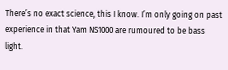There’s no exact science, this I know. I’m only going on past experience in that Yam NS1000 are rumoured to be bass light.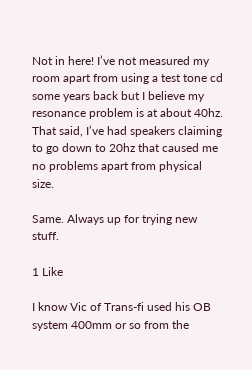Not in here! I’ve not measured my room apart from using a test tone cd some years back but I believe my resonance problem is at about 40hz. That said, I’ve had speakers claiming to go down to 20hz that caused me no problems apart from physical size.

Same. Always up for trying new stuff.

1 Like

I know Vic of Trans-fi used his OB system 400mm or so from the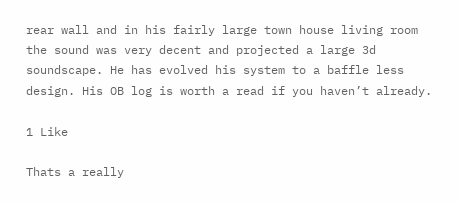rear wall and in his fairly large town house living room the sound was very decent and projected a large 3d soundscape. He has evolved his system to a baffle less design. His OB log is worth a read if you haven’t already.

1 Like

Thats a really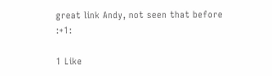great link Andy, not seen that before :+1:

1 Like